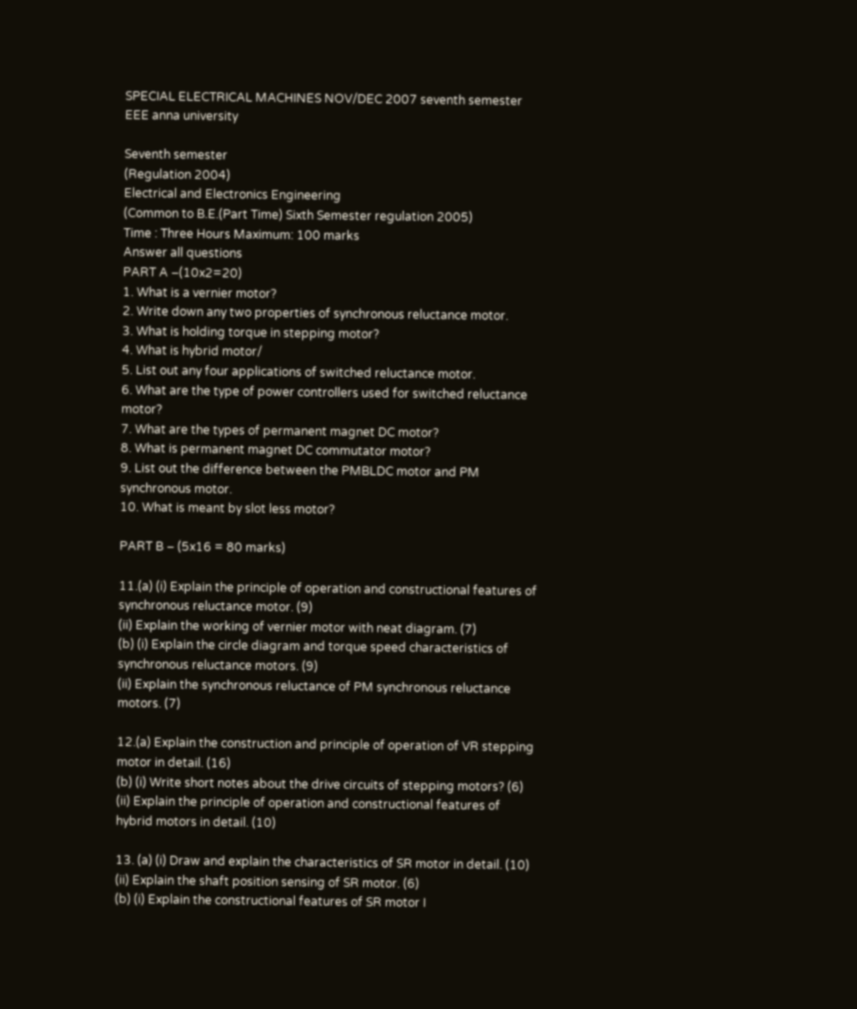SPECIAL ELECTRICAL MACHINES NOV/DEC 2007 seventh semester EEE anna university

Seventh semester
(Regulation 2004)
Electrical and Electronics Engineering
(Common to B.E.(Part Time) Sixth Semester regulation 2005)
Time : Three Hours Maximum: 100 marks
Answer all questions
PART A –(10x2=20)
1. What is a vernier motor?
2. Write down any two properties of synchronous reluctance motor.
3. What is holding torque in stepping motor?
4. What is hybrid motor/
5. List out any four applications of switched reluctance motor.
6. What are the type of power controllers used for switched reluctance motor?
7. What are the types of permanent magnet DC motor?
8. What is permanent magnet DC commutator motor?
9. List out the difference between the PMBLDC motor and PM synchronous motor.
10. What is meant by slot less motor?

PART B – (5x16 = 80 marks)

11.(a) (i) Explain the principle of operation and constructional features of synchronous reluctance motor. (9)
(ii) Explain the working of vernier motor with neat diagram. (7)
(b) (i) Explain the circle diagram and torque speed characteristics of synchronous reluctance motors. (9)
(ii) Explain the synchronous reluctance of PM synchronous reluctance motors. (7)

12.(a) Explain the construction and principle of operation of VR stepping motor in detail. (16)
(b) (i) Write short notes about the drive circuits of stepping motors? (6)
(ii) Explain the principle of operation and constructional features of hybrid motors in detail. (10)

13. (a) (i) Draw and explain the characteristics of SR motor in detail. (10)
(ii) Explain the shaft position sensing of SR motor. (6)
(b) (i) Explain the constructional features of SR motor I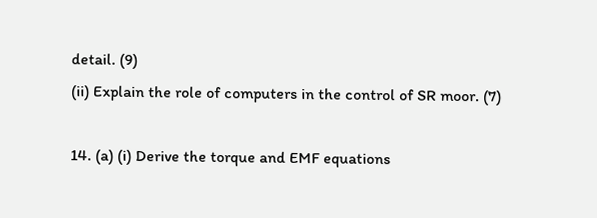detail. (9)
(ii) Explain the role of computers in the control of SR moor. (7)

14. (a) (i) Derive the torque and EMF equations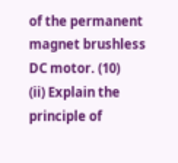of the permanent magnet brushless DC motor. (10)
(ii) Explain the principle of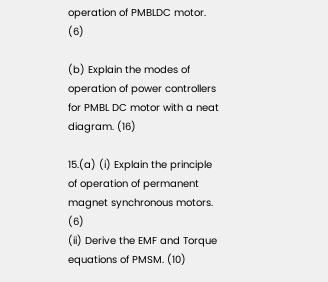operation of PMBLDC motor. (6)

(b) Explain the modes of operation of power controllers for PMBL DC motor with a neat diagram. (16)

15.(a) (i) Explain the principle of operation of permanent magnet synchronous motors. (6)
(ii) Derive the EMF and Torque equations of PMSM. (10)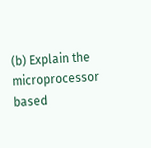(b) Explain the microprocessor based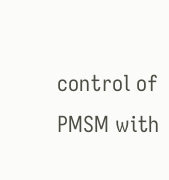control of PMSM with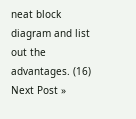neat block diagram and list out the advantages. (16)
Next Post »